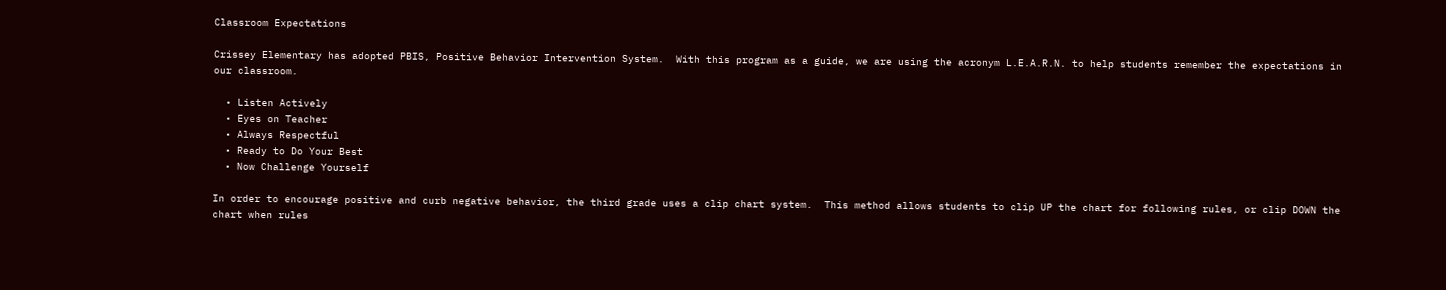Classroom Expectations

Crissey Elementary has adopted PBIS, Positive Behavior Intervention System.  With this program as a guide, we are using the acronym L.E.A.R.N. to help students remember the expectations in our classroom.

  • Listen Actively
  • Eyes on Teacher
  • Always Respectful
  • Ready to Do Your Best
  • Now Challenge Yourself

In order to encourage positive and curb negative behavior, the third grade uses a clip chart system.  This method allows students to clip UP the chart for following rules, or clip DOWN the chart when rules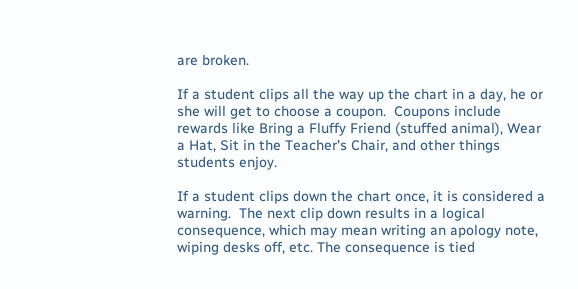are broken.

If a student clips all the way up the chart in a day, he or she will get to choose a coupon.  Coupons include rewards like Bring a Fluffy Friend (stuffed animal), Wear a Hat, Sit in the Teacher's Chair, and other things students enjoy.

If a student clips down the chart once, it is considered a warning.  The next clip down results in a logical consequence, which may mean writing an apology note, wiping desks off, etc. The consequence is tied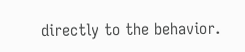directly to the behavior.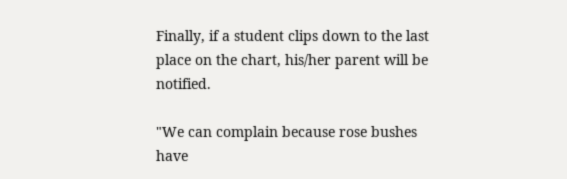Finally, if a student clips down to the last place on the chart, his/her parent will be notified.

"We can complain because rose bushes have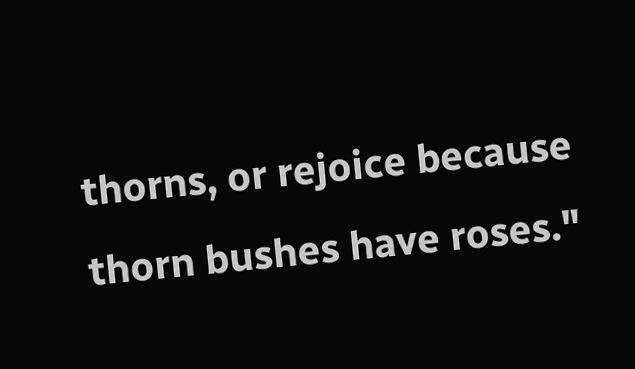thorns, or rejoice because thorn bushes have roses."